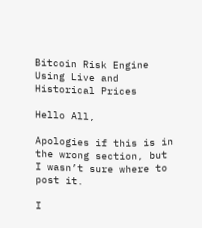Bitcoin Risk Engine Using Live and Historical Prices

Hello All,

Apologies if this is in the wrong section, but I wasn’t sure where to post it.

I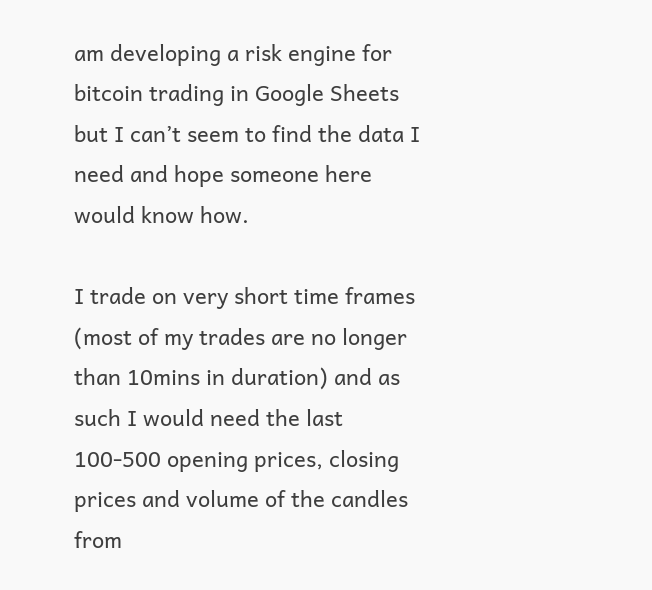am developing a risk engine for bitcoin trading in Google Sheets but I can’t seem to find the data I need and hope someone here would know how.

I trade on very short time frames (most of my trades are no longer than 10mins in duration) and as such I would need the last 100-500 opening prices, closing prices and volume of the candles from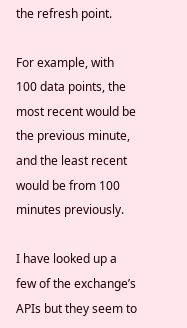the refresh point.

For example, with 100 data points, the most recent would be the previous minute, and the least recent would be from 100 minutes previously.

I have looked up a few of the exchange’s APIs but they seem to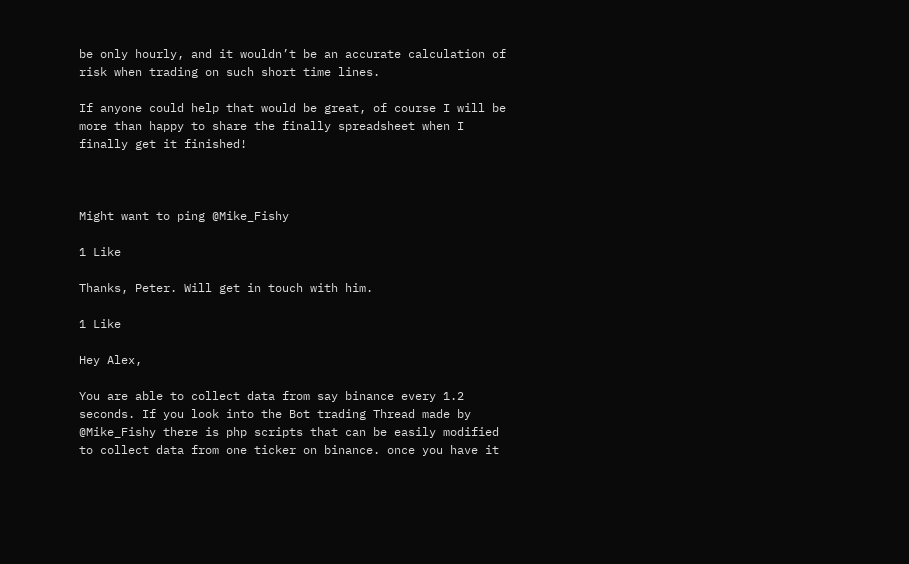be only hourly, and it wouldn’t be an accurate calculation of risk when trading on such short time lines.

If anyone could help that would be great, of course I will be more than happy to share the finally spreadsheet when I finally get it finished!



Might want to ping @Mike_Fishy

1 Like

Thanks, Peter. Will get in touch with him.

1 Like

Hey Alex,

You are able to collect data from say binance every 1.2 seconds. If you look into the Bot trading Thread made by @Mike_Fishy there is php scripts that can be easily modified to collect data from one ticker on binance. once you have it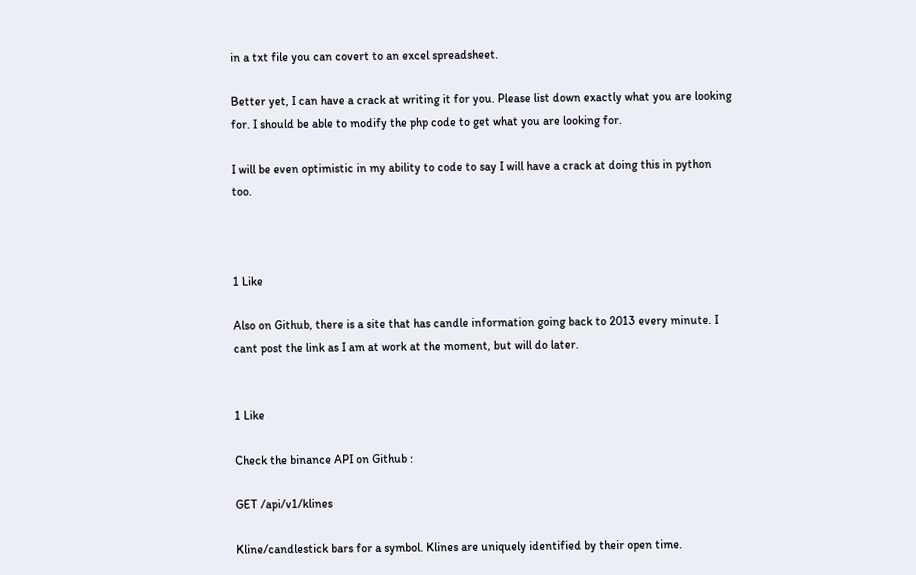in a txt file you can covert to an excel spreadsheet.

Better yet, I can have a crack at writing it for you. Please list down exactly what you are looking for. I should be able to modify the php code to get what you are looking for.

I will be even optimistic in my ability to code to say I will have a crack at doing this in python too.



1 Like

Also on Github, there is a site that has candle information going back to 2013 every minute. I cant post the link as I am at work at the moment, but will do later.


1 Like

Check the binance API on Github :

GET /api/v1/klines

Kline/candlestick bars for a symbol. Klines are uniquely identified by their open time.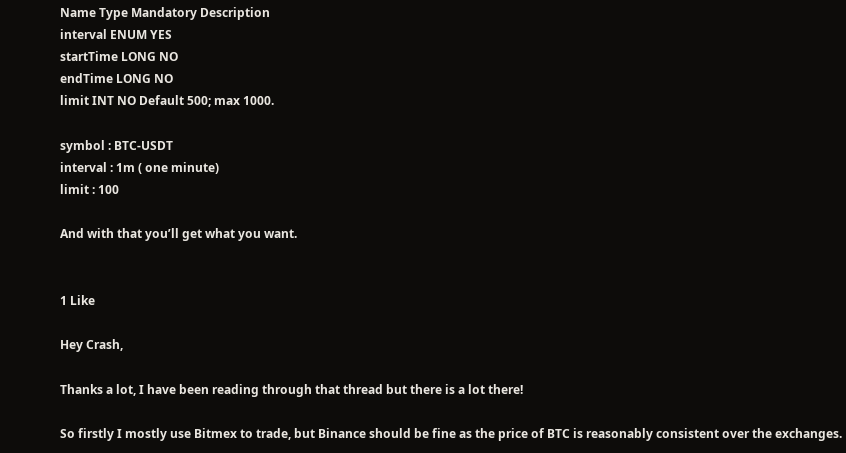Name Type Mandatory Description
interval ENUM YES
startTime LONG NO
endTime LONG NO
limit INT NO Default 500; max 1000.

symbol : BTC-USDT
interval : 1m ( one minute)
limit : 100

And with that you’ll get what you want.


1 Like

Hey Crash,

Thanks a lot, I have been reading through that thread but there is a lot there!

So firstly I mostly use Bitmex to trade, but Binance should be fine as the price of BTC is reasonably consistent over the exchanges.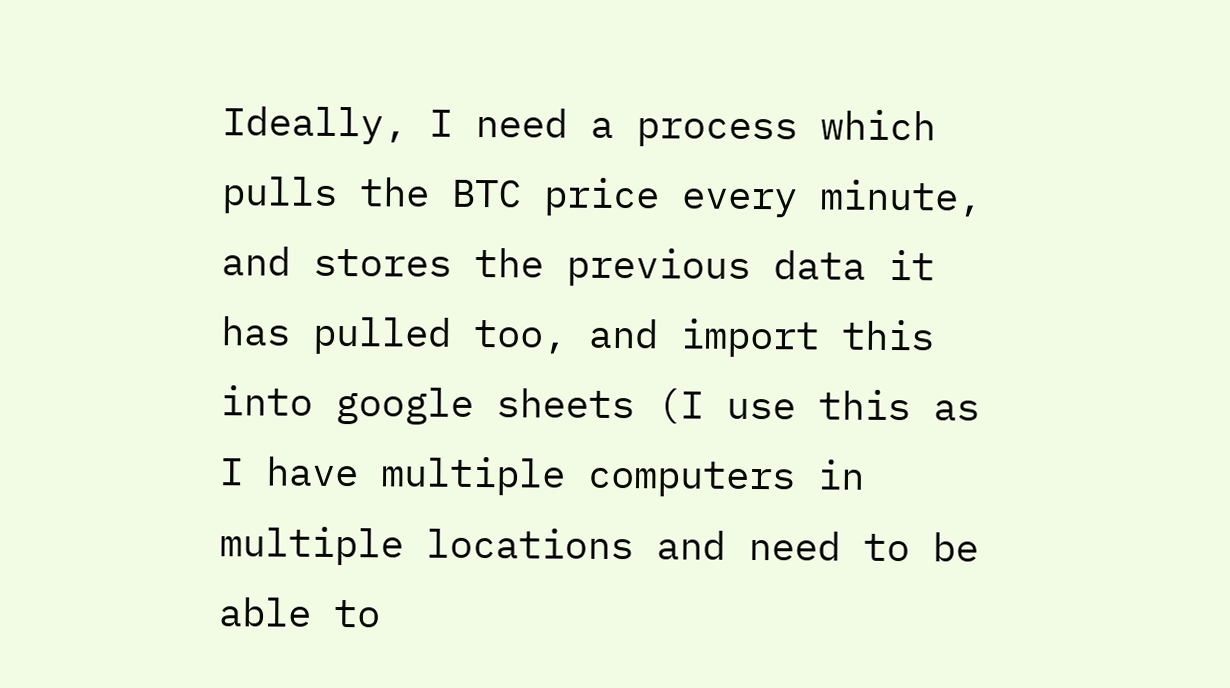Ideally, I need a process which pulls the BTC price every minute, and stores the previous data it has pulled too, and import this into google sheets (I use this as I have multiple computers in multiple locations and need to be able to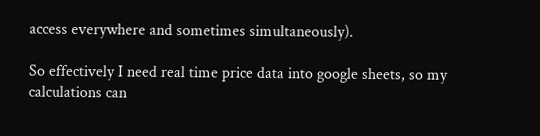access everywhere and sometimes simultaneously).

So effectively I need real time price data into google sheets, so my calculations can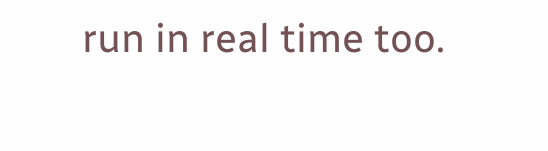run in real time too.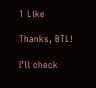1 Like

Thanks, BTL!

I’ll check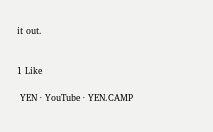it out.


1 Like

 YEN · YouTube · YEN.CAMP